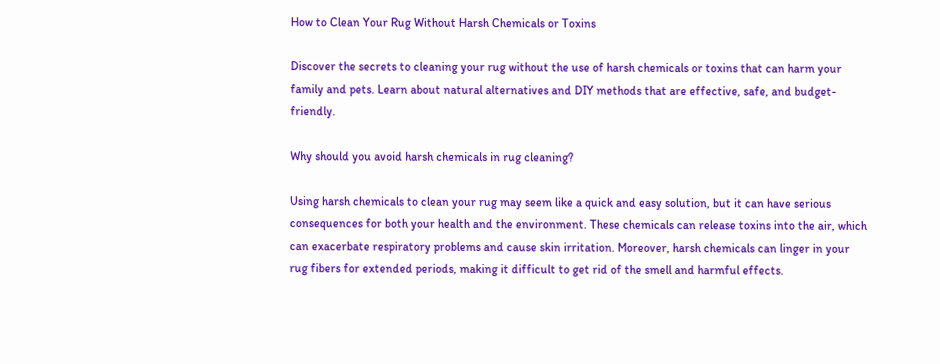How to Clean Your Rug Without Harsh Chemicals or Toxins

Discover the secrets to cleaning your rug without the use of harsh chemicals or toxins that can harm your family and pets. Learn about natural alternatives and DIY methods that are effective, safe, and budget-friendly.

Why should you avoid harsh chemicals in rug cleaning?

Using harsh chemicals to clean your rug may seem like a quick and easy solution, but it can have serious consequences for both your health and the environment. These chemicals can release toxins into the air, which can exacerbate respiratory problems and cause skin irritation. Moreover, harsh chemicals can linger in your rug fibers for extended periods, making it difficult to get rid of the smell and harmful effects.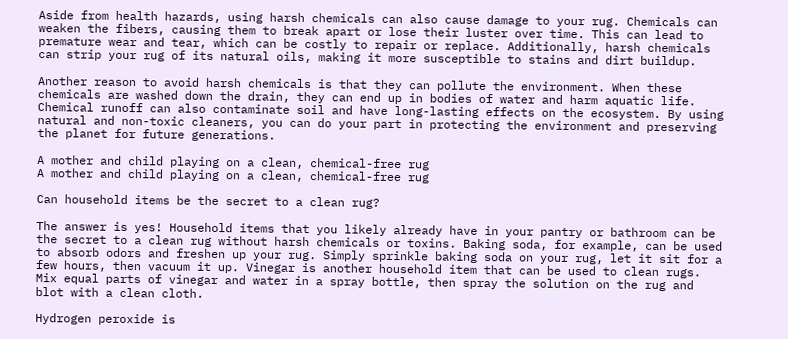Aside from health hazards, using harsh chemicals can also cause damage to your rug. Chemicals can weaken the fibers, causing them to break apart or lose their luster over time. This can lead to premature wear and tear, which can be costly to repair or replace. Additionally, harsh chemicals can strip your rug of its natural oils, making it more susceptible to stains and dirt buildup.

Another reason to avoid harsh chemicals is that they can pollute the environment. When these chemicals are washed down the drain, they can end up in bodies of water and harm aquatic life. Chemical runoff can also contaminate soil and have long-lasting effects on the ecosystem. By using natural and non-toxic cleaners, you can do your part in protecting the environment and preserving the planet for future generations.

A mother and child playing on a clean, chemical-free rug
A mother and child playing on a clean, chemical-free rug

Can household items be the secret to a clean rug?

The answer is yes! Household items that you likely already have in your pantry or bathroom can be the secret to a clean rug without harsh chemicals or toxins. Baking soda, for example, can be used to absorb odors and freshen up your rug. Simply sprinkle baking soda on your rug, let it sit for a few hours, then vacuum it up. Vinegar is another household item that can be used to clean rugs. Mix equal parts of vinegar and water in a spray bottle, then spray the solution on the rug and blot with a clean cloth.

Hydrogen peroxide is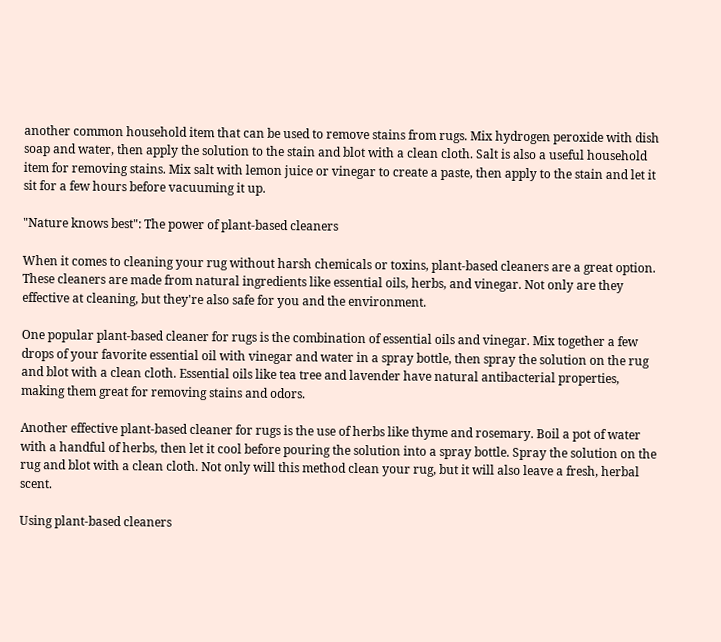another common household item that can be used to remove stains from rugs. Mix hydrogen peroxide with dish soap and water, then apply the solution to the stain and blot with a clean cloth. Salt is also a useful household item for removing stains. Mix salt with lemon juice or vinegar to create a paste, then apply to the stain and let it sit for a few hours before vacuuming it up.

"Nature knows best": The power of plant-based cleaners

When it comes to cleaning your rug without harsh chemicals or toxins, plant-based cleaners are a great option. These cleaners are made from natural ingredients like essential oils, herbs, and vinegar. Not only are they effective at cleaning, but they're also safe for you and the environment.

One popular plant-based cleaner for rugs is the combination of essential oils and vinegar. Mix together a few drops of your favorite essential oil with vinegar and water in a spray bottle, then spray the solution on the rug and blot with a clean cloth. Essential oils like tea tree and lavender have natural antibacterial properties, making them great for removing stains and odors.

Another effective plant-based cleaner for rugs is the use of herbs like thyme and rosemary. Boil a pot of water with a handful of herbs, then let it cool before pouring the solution into a spray bottle. Spray the solution on the rug and blot with a clean cloth. Not only will this method clean your rug, but it will also leave a fresh, herbal scent.

Using plant-based cleaners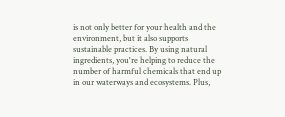is not only better for your health and the environment, but it also supports sustainable practices. By using natural ingredients, you're helping to reduce the number of harmful chemicals that end up in our waterways and ecosystems. Plus,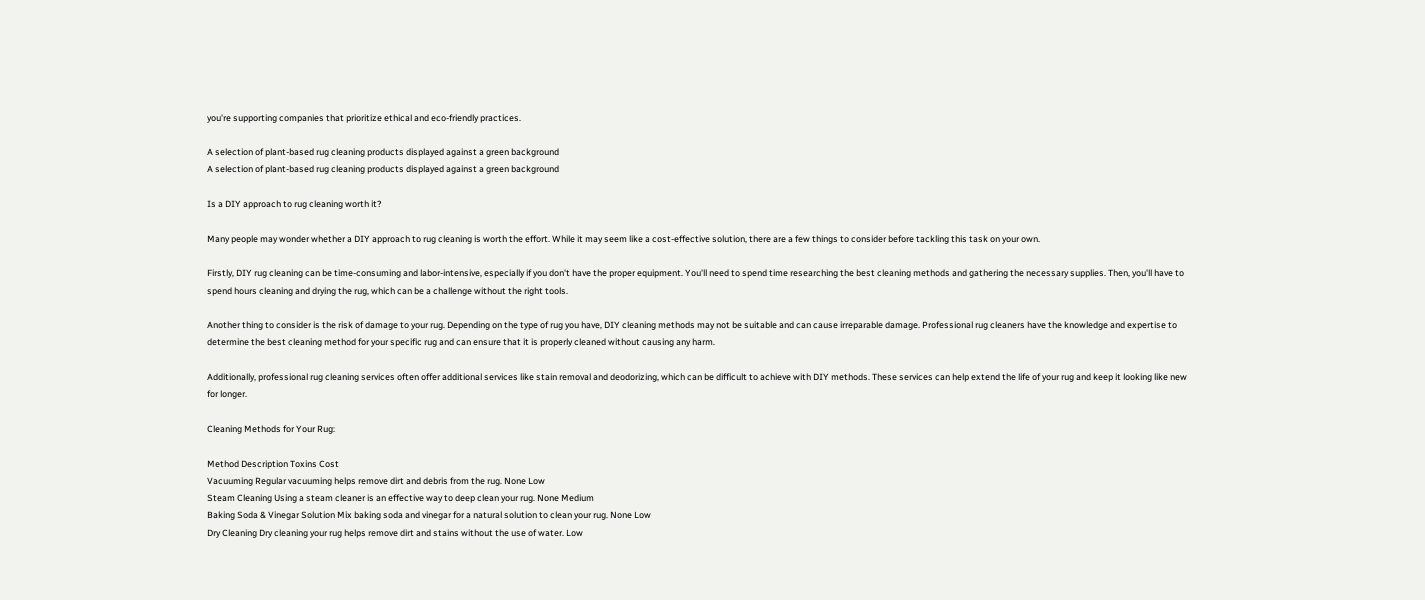you're supporting companies that prioritize ethical and eco-friendly practices.

A selection of plant-based rug cleaning products displayed against a green background
A selection of plant-based rug cleaning products displayed against a green background

Is a DIY approach to rug cleaning worth it?

Many people may wonder whether a DIY approach to rug cleaning is worth the effort. While it may seem like a cost-effective solution, there are a few things to consider before tackling this task on your own.

Firstly, DIY rug cleaning can be time-consuming and labor-intensive, especially if you don't have the proper equipment. You'll need to spend time researching the best cleaning methods and gathering the necessary supplies. Then, you'll have to spend hours cleaning and drying the rug, which can be a challenge without the right tools.

Another thing to consider is the risk of damage to your rug. Depending on the type of rug you have, DIY cleaning methods may not be suitable and can cause irreparable damage. Professional rug cleaners have the knowledge and expertise to determine the best cleaning method for your specific rug and can ensure that it is properly cleaned without causing any harm.

Additionally, professional rug cleaning services often offer additional services like stain removal and deodorizing, which can be difficult to achieve with DIY methods. These services can help extend the life of your rug and keep it looking like new for longer.

Cleaning Methods for Your Rug:

Method Description Toxins Cost
Vacuuming Regular vacuuming helps remove dirt and debris from the rug. None Low
Steam Cleaning Using a steam cleaner is an effective way to deep clean your rug. None Medium
Baking Soda & Vinegar Solution Mix baking soda and vinegar for a natural solution to clean your rug. None Low
Dry Cleaning Dry cleaning your rug helps remove dirt and stains without the use of water. Low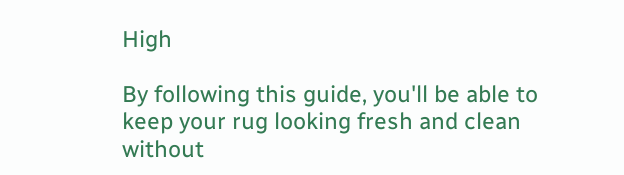High

By following this guide, you'll be able to keep your rug looking fresh and clean without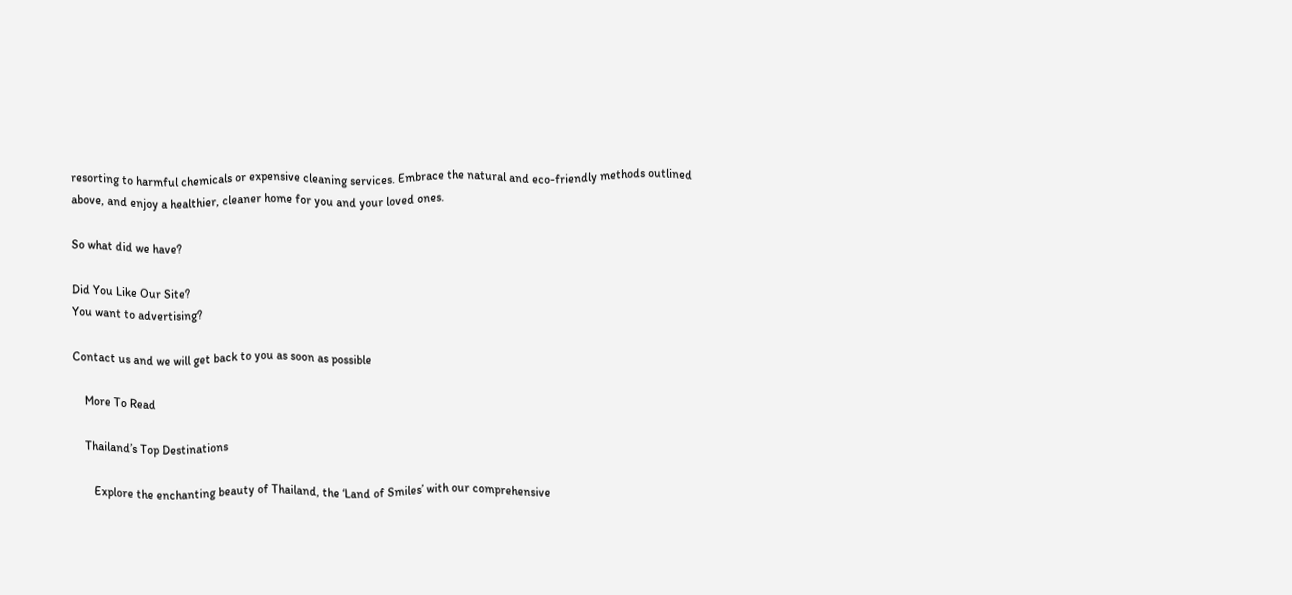resorting to harmful chemicals or expensive cleaning services. Embrace the natural and eco-friendly methods outlined above, and enjoy a healthier, cleaner home for you and your loved ones.

So what did we have?

Did You Like Our Site?
You want to advertising?

Contact us and we will get back to you as soon as possible

    More To Read

    Thailand’s Top Destinations

       Explore the enchanting beauty of Thailand, the ‘Land of Smiles’ with our comprehensive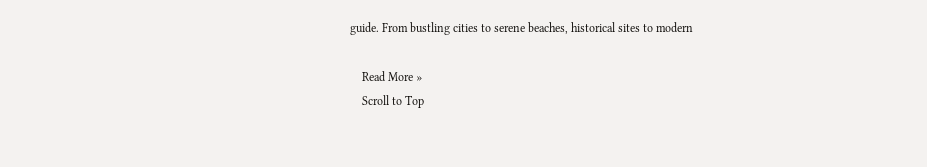guide. From bustling cities to serene beaches, historical sites to modern

    Read More »
    Scroll to Top